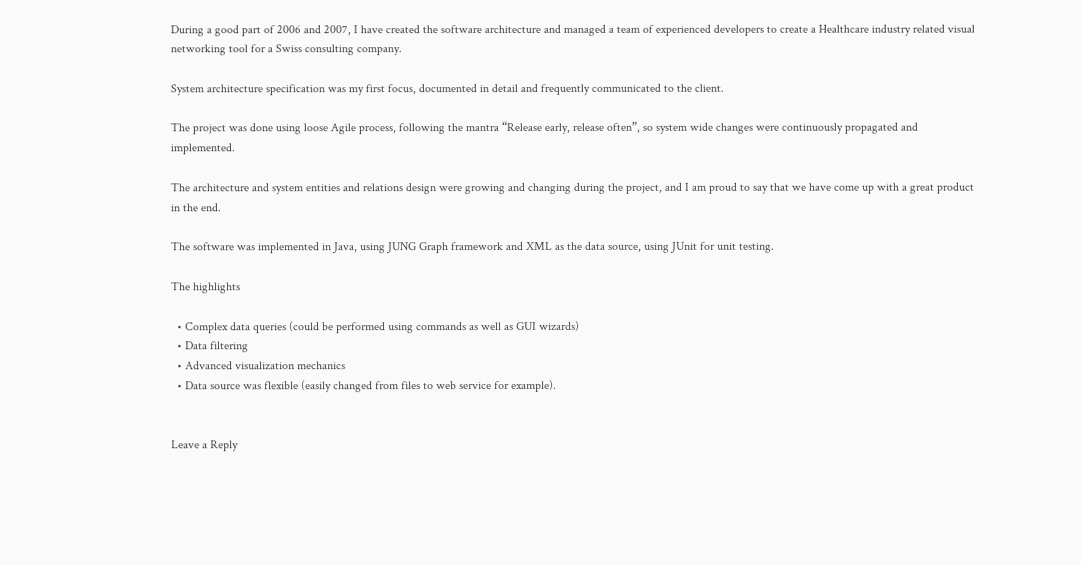During a good part of 2006 and 2007, I have created the software architecture and managed a team of experienced developers to create a Healthcare industry related visual networking tool for a Swiss consulting company.

System architecture specification was my first focus, documented in detail and frequently communicated to the client.

The project was done using loose Agile process, following the mantra “Release early, release often”, so system wide changes were continuously propagated and implemented.

The architecture and system entities and relations design were growing and changing during the project, and I am proud to say that we have come up with a great product in the end.

The software was implemented in Java, using JUNG Graph framework and XML as the data source, using JUnit for unit testing.

The highlights

  • Complex data queries (could be performed using commands as well as GUI wizards)
  • Data filtering
  • Advanced visualization mechanics
  • Data source was flexible (easily changed from files to web service for example).


Leave a Reply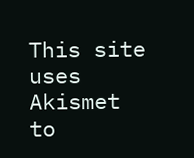This site uses Akismet to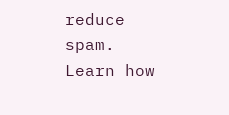reduce spam. Learn how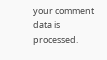your comment data is processed.